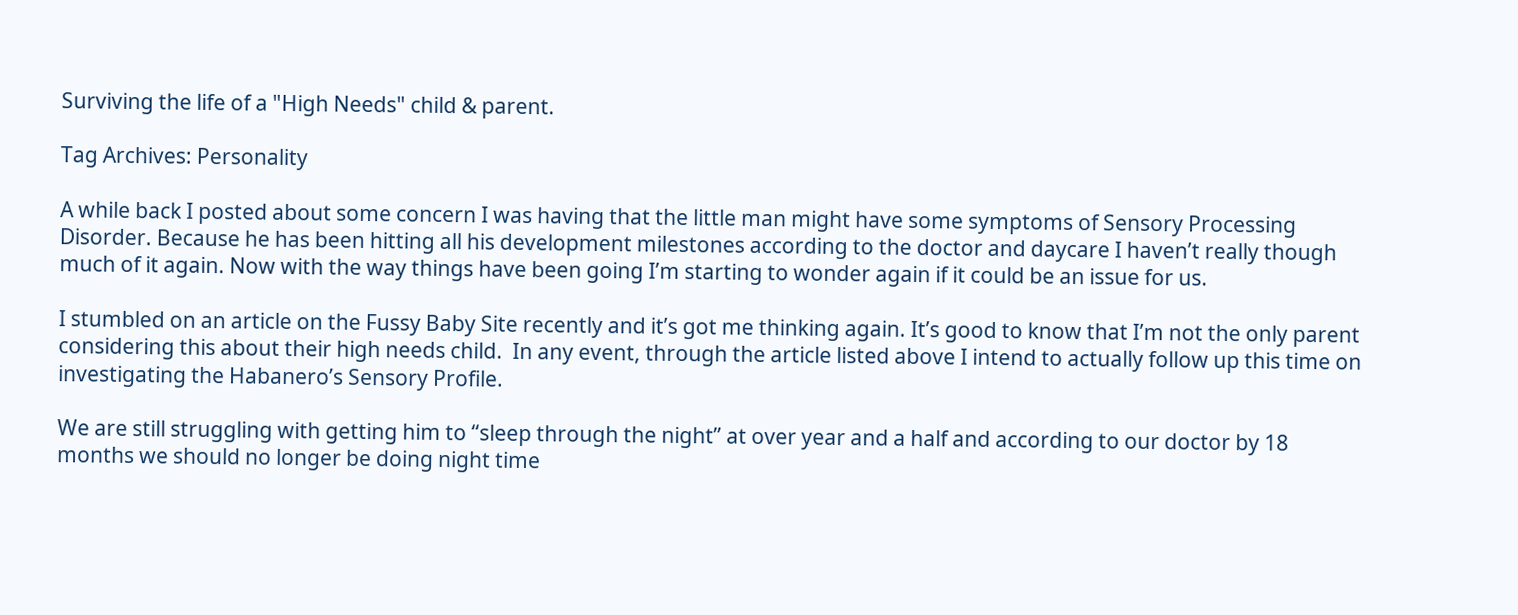Surviving the life of a "High Needs" child & parent.

Tag Archives: Personality

A while back I posted about some concern I was having that the little man might have some symptoms of Sensory Processing Disorder. Because he has been hitting all his development milestones according to the doctor and daycare I haven’t really though much of it again. Now with the way things have been going I’m starting to wonder again if it could be an issue for us.

I stumbled on an article on the Fussy Baby Site recently and it’s got me thinking again. It’s good to know that I’m not the only parent considering this about their high needs child.  In any event, through the article listed above I intend to actually follow up this time on investigating the Habanero’s Sensory Profile.

We are still struggling with getting him to “sleep through the night” at over year and a half and according to our doctor by 18 months we should no longer be doing night time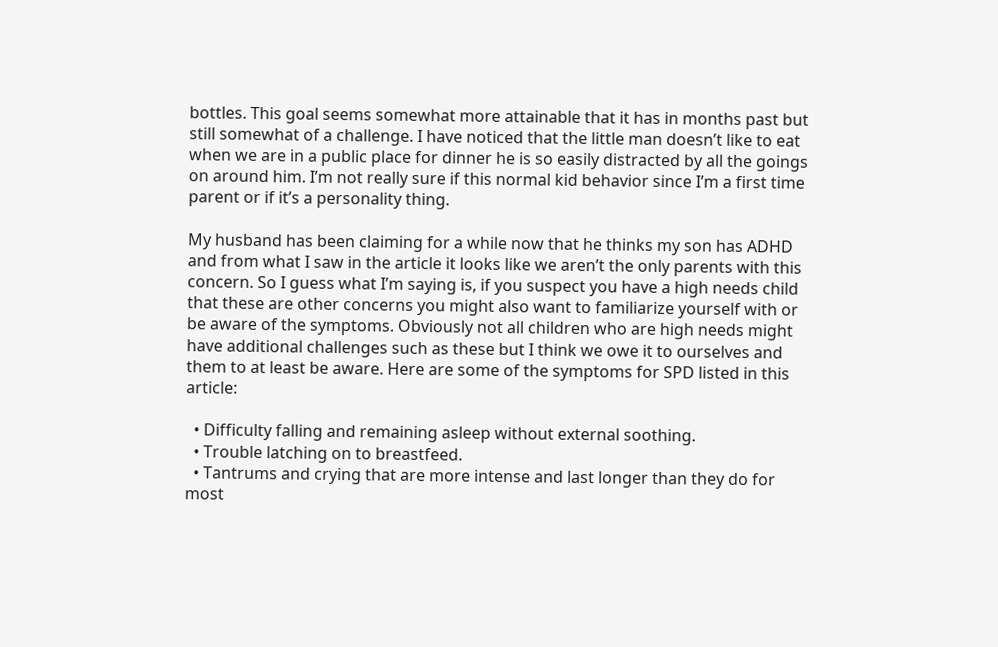bottles. This goal seems somewhat more attainable that it has in months past but still somewhat of a challenge. I have noticed that the little man doesn’t like to eat when we are in a public place for dinner he is so easily distracted by all the goings on around him. I’m not really sure if this normal kid behavior since I’m a first time parent or if it’s a personality thing.

My husband has been claiming for a while now that he thinks my son has ADHD and from what I saw in the article it looks like we aren’t the only parents with this concern. So I guess what I’m saying is, if you suspect you have a high needs child that these are other concerns you might also want to familiarize yourself with or be aware of the symptoms. Obviously not all children who are high needs might have additional challenges such as these but I think we owe it to ourselves and them to at least be aware. Here are some of the symptoms for SPD listed in this article:

  • Difficulty falling and remaining asleep without external soothing.
  • Trouble latching on to breastfeed.
  • Tantrums and crying that are more intense and last longer than they do for most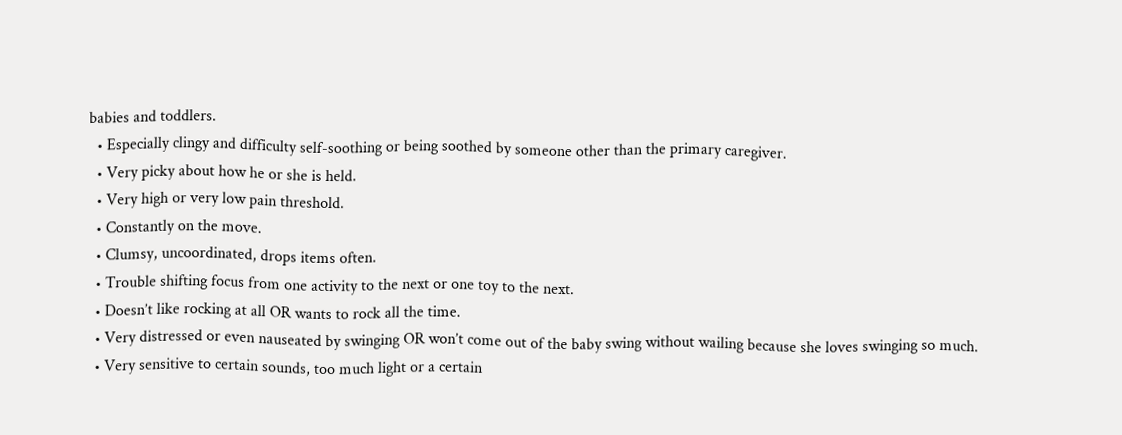babies and toddlers.
  • Especially clingy and difficulty self-soothing or being soothed by someone other than the primary caregiver.
  • Very picky about how he or she is held.
  • Very high or very low pain threshold.
  • Constantly on the move.
  • Clumsy, uncoordinated, drops items often.
  • Trouble shifting focus from one activity to the next or one toy to the next.
  • Doesn’t like rocking at all OR wants to rock all the time.
  • Very distressed or even nauseated by swinging OR won’t come out of the baby swing without wailing because she loves swinging so much.
  • Very sensitive to certain sounds, too much light or a certain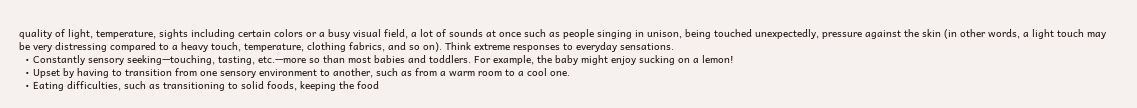quality of light, temperature, sights including certain colors or a busy visual field, a lot of sounds at once such as people singing in unison, being touched unexpectedly, pressure against the skin (in other words, a light touch may be very distressing compared to a heavy touch, temperature, clothing fabrics, and so on). Think extreme responses to everyday sensations.
  • Constantly sensory seeking—touching, tasting, etc.—more so than most babies and toddlers. For example, the baby might enjoy sucking on a lemon!
  • Upset by having to transition from one sensory environment to another, such as from a warm room to a cool one.
  • Eating difficulties, such as transitioning to solid foods, keeping the food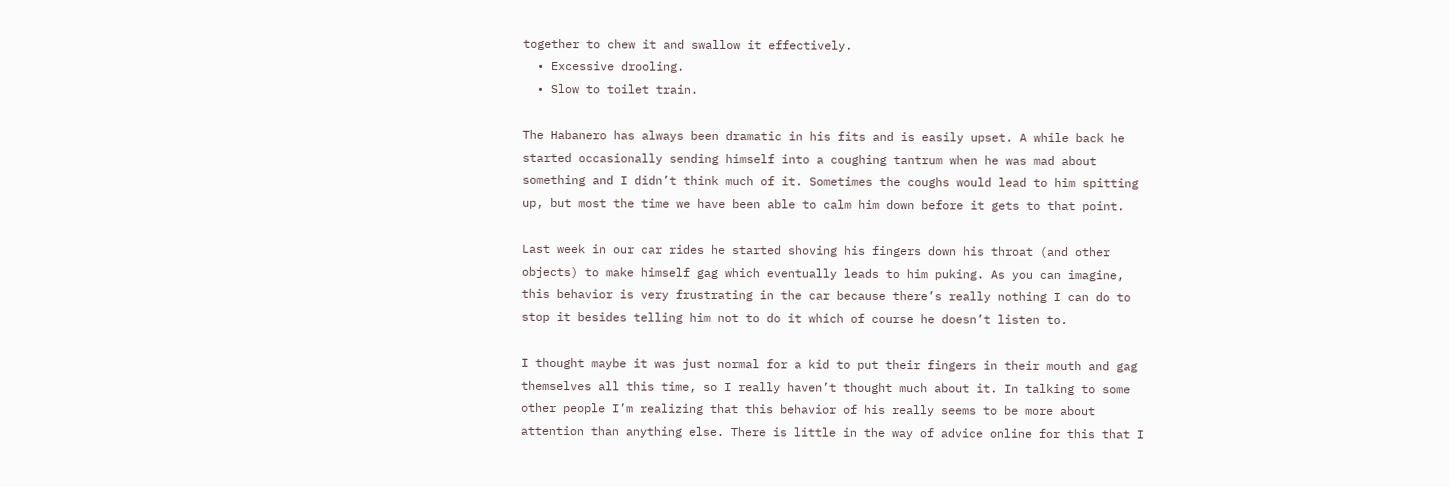together to chew it and swallow it effectively.
  • Excessive drooling.
  • Slow to toilet train.

The Habanero has always been dramatic in his fits and is easily upset. A while back he started occasionally sending himself into a coughing tantrum when he was mad about something and I didn’t think much of it. Sometimes the coughs would lead to him spitting up, but most the time we have been able to calm him down before it gets to that point.

Last week in our car rides he started shoving his fingers down his throat (and other objects) to make himself gag which eventually leads to him puking. As you can imagine, this behavior is very frustrating in the car because there’s really nothing I can do to stop it besides telling him not to do it which of course he doesn’t listen to.

I thought maybe it was just normal for a kid to put their fingers in their mouth and gag themselves all this time, so I really haven’t thought much about it. In talking to some other people I’m realizing that this behavior of his really seems to be more about attention than anything else. There is little in the way of advice online for this that I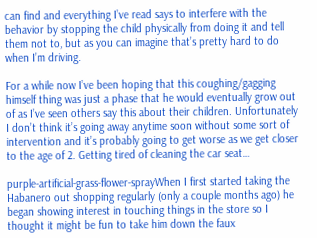can find and everything I’ve read says to interfere with the behavior by stopping the child physically from doing it and tell them not to, but as you can imagine that’s pretty hard to do when I’m driving.

For a while now I’ve been hoping that this coughing/gagging himself thing was just a phase that he would eventually grow out of as I’ve seen others say this about their children. Unfortunately I don’t think it’s going away anytime soon without some sort of intervention and it’s probably going to get worse as we get closer to the age of 2. Getting tired of cleaning the car seat…

purple-artificial-grass-flower-sprayWhen I first started taking the Habanero out shopping regularly (only a couple months ago) he began showing interest in touching things in the store so I thought it might be fun to take him down the faux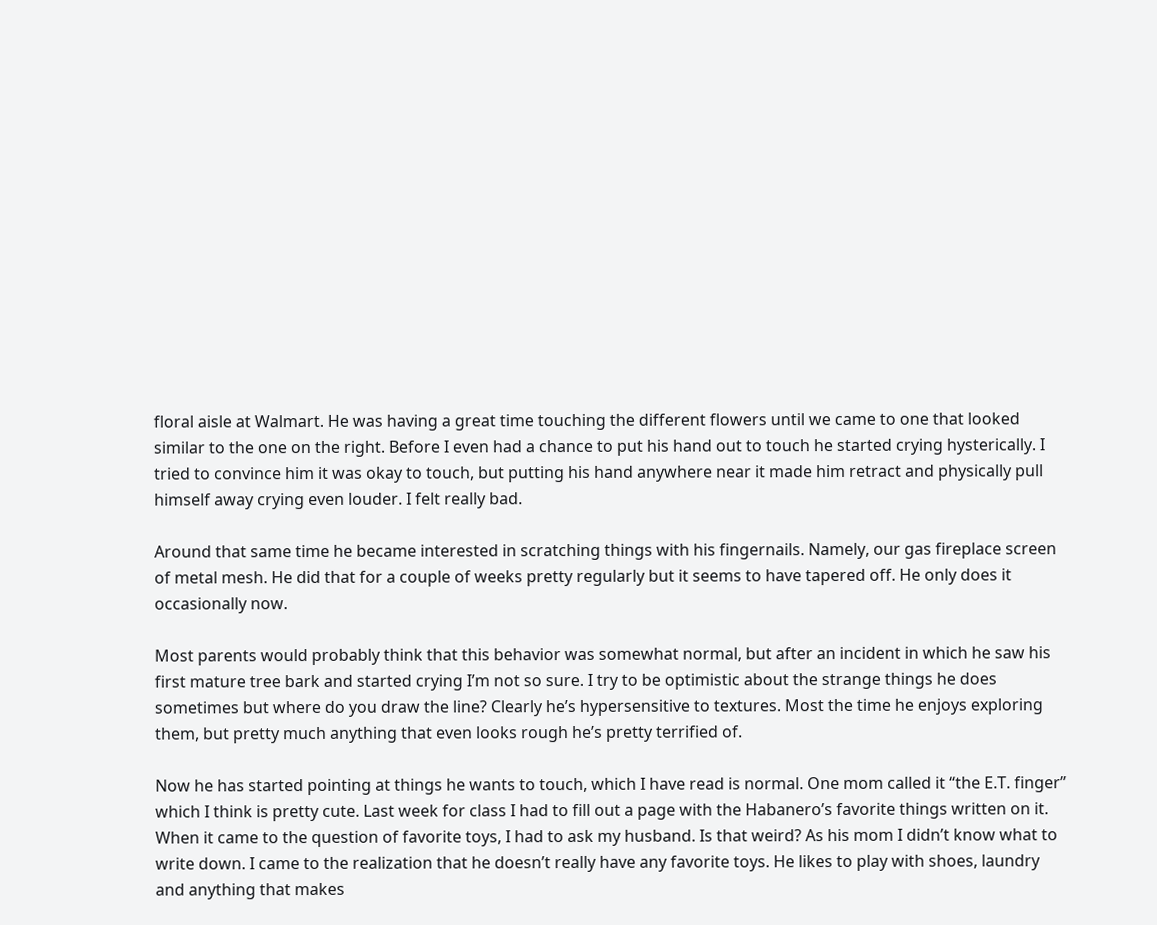floral aisle at Walmart. He was having a great time touching the different flowers until we came to one that looked similar to the one on the right. Before I even had a chance to put his hand out to touch he started crying hysterically. I tried to convince him it was okay to touch, but putting his hand anywhere near it made him retract and physically pull himself away crying even louder. I felt really bad.

Around that same time he became interested in scratching things with his fingernails. Namely, our gas fireplace screen of metal mesh. He did that for a couple of weeks pretty regularly but it seems to have tapered off. He only does it occasionally now.

Most parents would probably think that this behavior was somewhat normal, but after an incident in which he saw his first mature tree bark and started crying I’m not so sure. I try to be optimistic about the strange things he does sometimes but where do you draw the line? Clearly he’s hypersensitive to textures. Most the time he enjoys exploring them, but pretty much anything that even looks rough he’s pretty terrified of.

Now he has started pointing at things he wants to touch, which I have read is normal. One mom called it “the E.T. finger” which I think is pretty cute. Last week for class I had to fill out a page with the Habanero’s favorite things written on it. When it came to the question of favorite toys, I had to ask my husband. Is that weird? As his mom I didn’t know what to write down. I came to the realization that he doesn’t really have any favorite toys. He likes to play with shoes, laundry and anything that makes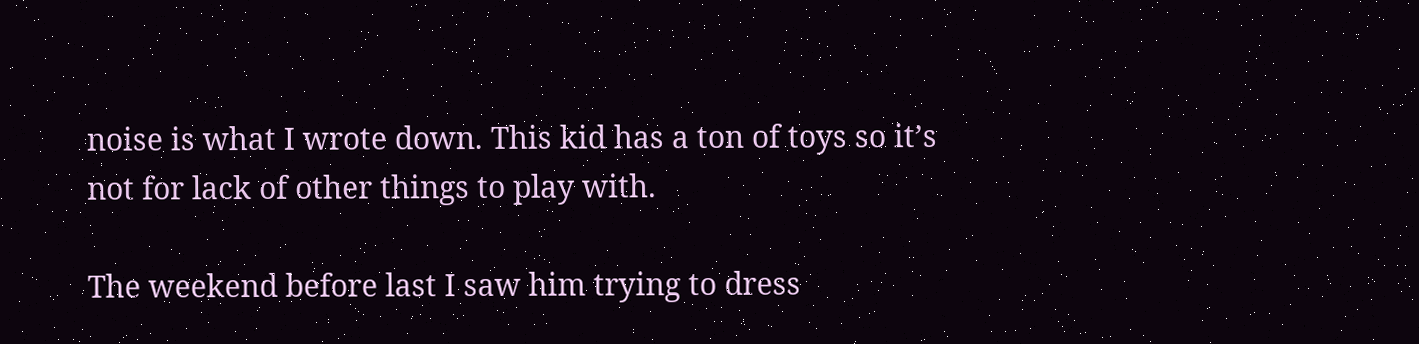noise is what I wrote down. This kid has a ton of toys so it’s not for lack of other things to play with.

The weekend before last I saw him trying to dress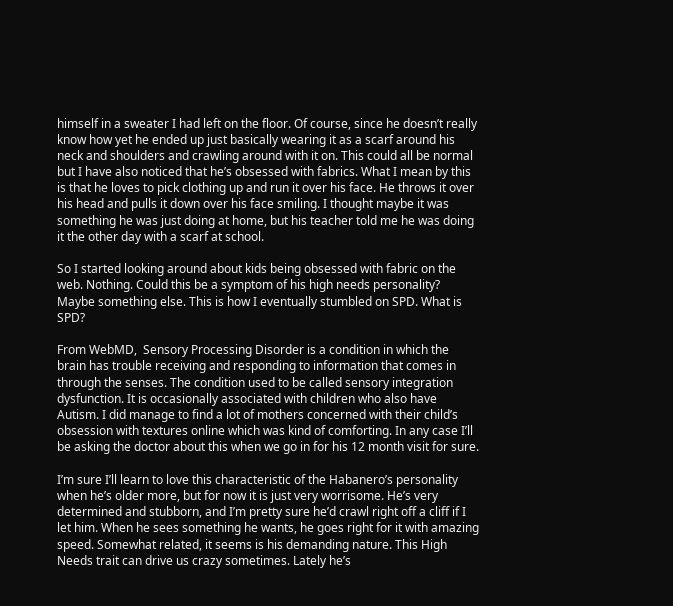himself in a sweater I had left on the floor. Of course, since he doesn’t really know how yet he ended up just basically wearing it as a scarf around his neck and shoulders and crawling around with it on. This could all be normal but I have also noticed that he’s obsessed with fabrics. What I mean by this is that he loves to pick clothing up and run it over his face. He throws it over his head and pulls it down over his face smiling. I thought maybe it was something he was just doing at home, but his teacher told me he was doing it the other day with a scarf at school.

So I started looking around about kids being obsessed with fabric on the web. Nothing. Could this be a symptom of his high needs personality? Maybe something else. This is how I eventually stumbled on SPD. What is SPD?

From WebMD,  Sensory Processing Disorder is a condition in which the brain has trouble receiving and responding to information that comes in through the senses. The condition used to be called sensory integration dysfunction. It is occasionally associated with children who also have Autism. I did manage to find a lot of mothers concerned with their child’s obsession with textures online which was kind of comforting. In any case I’ll be asking the doctor about this when we go in for his 12 month visit for sure.

I’m sure I’ll learn to love this characteristic of the Habanero’s personality when he’s older more, but for now it is just very worrisome. He’s very determined and stubborn, and I’m pretty sure he’d crawl right off a cliff if I let him. When he sees something he wants, he goes right for it with amazing speed. Somewhat related, it seems is his demanding nature. This High Needs trait can drive us crazy sometimes. Lately he’s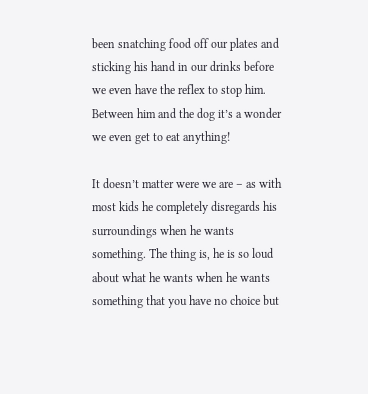been snatching food off our plates and sticking his hand in our drinks before we even have the reflex to stop him. Between him and the dog it’s a wonder we even get to eat anything!

It doesn’t matter were we are – as with most kids he completely disregards his surroundings when he wants something. The thing is, he is so loud about what he wants when he wants something that you have no choice but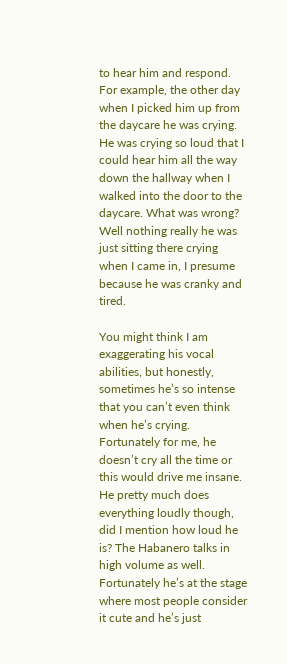to hear him and respond. For example, the other day when I picked him up from the daycare he was crying. He was crying so loud that I could hear him all the way down the hallway when I walked into the door to the daycare. What was wrong? Well nothing really he was just sitting there crying when I came in, I presume because he was cranky and tired.

You might think I am exaggerating his vocal abilities, but honestly, sometimes he’s so intense that you can’t even think when he’s crying. Fortunately for me, he doesn’t cry all the time or this would drive me insane. He pretty much does everything loudly though, did I mention how loud he is? The Habanero talks in high volume as well. Fortunately he’s at the stage where most people consider it cute and he’s just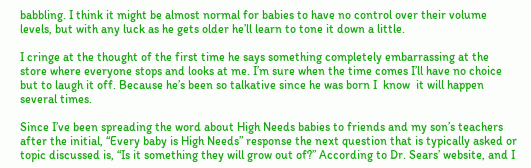babbling. I think it might be almost normal for babies to have no control over their volume levels, but with any luck as he gets older he’ll learn to tone it down a little.

I cringe at the thought of the first time he says something completely embarrassing at the store where everyone stops and looks at me. I’m sure when the time comes I’ll have no choice but to laugh it off. Because he’s been so talkative since he was born I  know  it will happen several times.

Since I’ve been spreading the word about High Needs babies to friends and my son’s teachers after the initial, “Every baby is High Needs” response the next question that is typically asked or topic discussed is, “Is it something they will grow out of?” According to Dr. Sears’ website, and I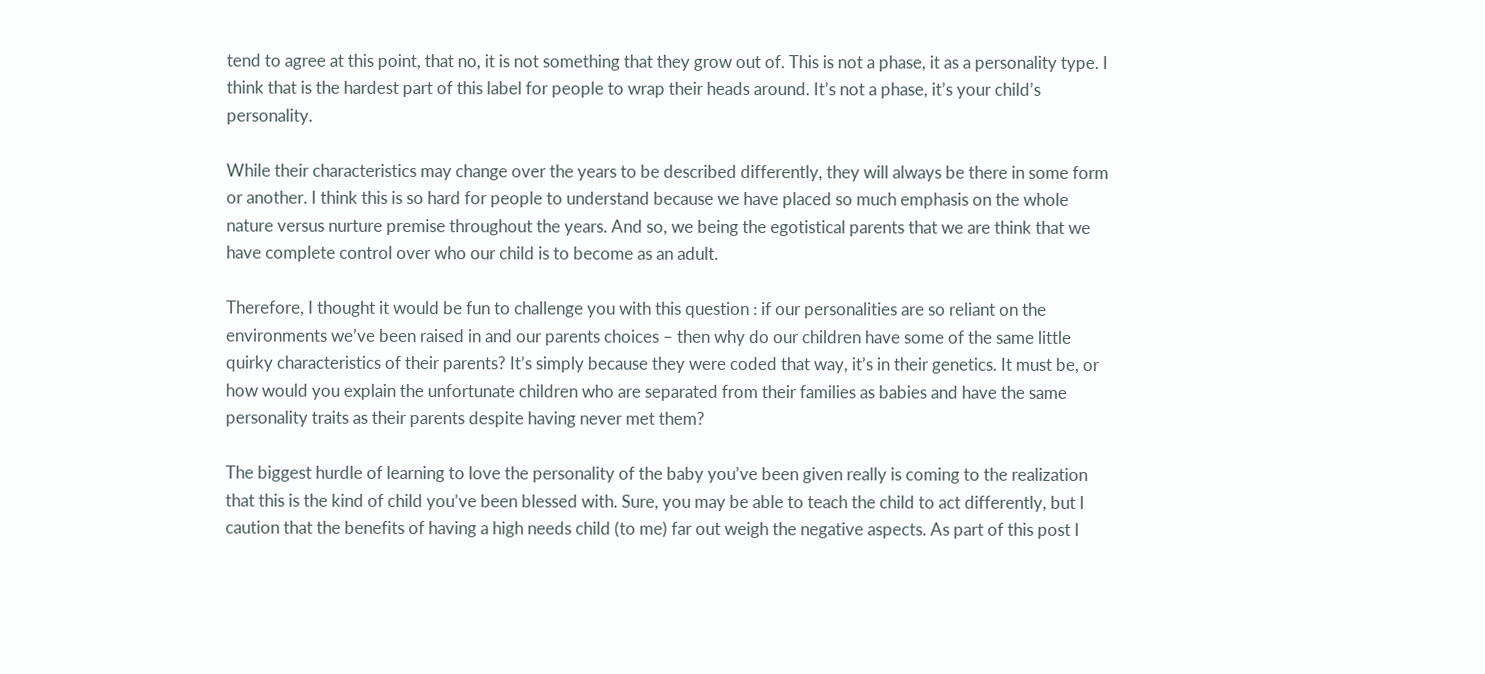tend to agree at this point, that no, it is not something that they grow out of. This is not a phase, it as a personality type. I think that is the hardest part of this label for people to wrap their heads around. It’s not a phase, it’s your child’s personality.

While their characteristics may change over the years to be described differently, they will always be there in some form or another. I think this is so hard for people to understand because we have placed so much emphasis on the whole nature versus nurture premise throughout the years. And so, we being the egotistical parents that we are think that we have complete control over who our child is to become as an adult.

Therefore, I thought it would be fun to challenge you with this question : if our personalities are so reliant on the environments we’ve been raised in and our parents choices – then why do our children have some of the same little quirky characteristics of their parents? It’s simply because they were coded that way, it’s in their genetics. It must be, or how would you explain the unfortunate children who are separated from their families as babies and have the same personality traits as their parents despite having never met them?

The biggest hurdle of learning to love the personality of the baby you’ve been given really is coming to the realization that this is the kind of child you’ve been blessed with. Sure, you may be able to teach the child to act differently, but I caution that the benefits of having a high needs child (to me) far out weigh the negative aspects. As part of this post I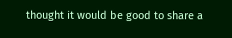thought it would be good to share a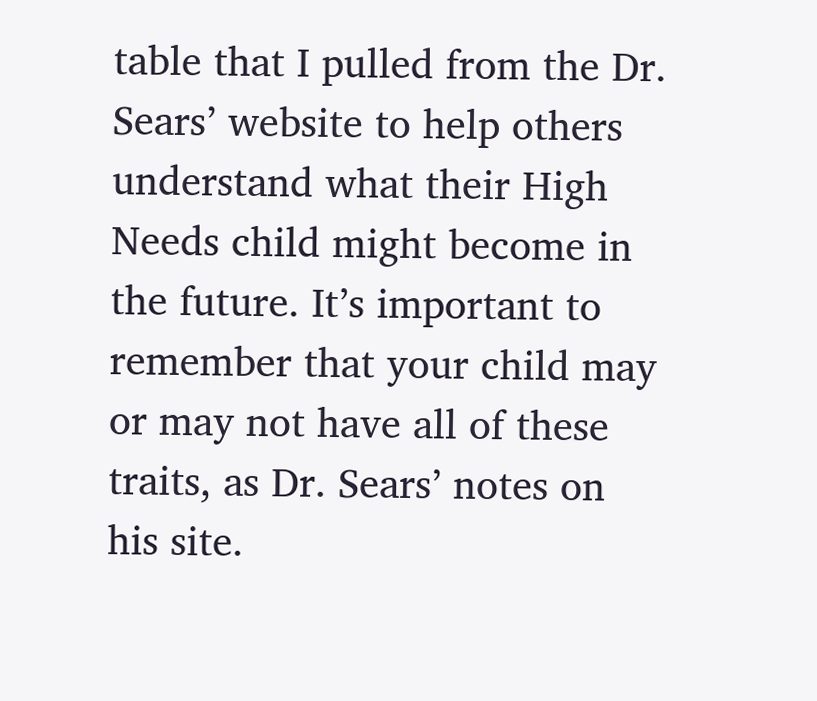table that I pulled from the Dr. Sears’ website to help others understand what their High Needs child might become in the future. It’s important to remember that your child may or may not have all of these traits, as Dr. Sears’ notes on his site.